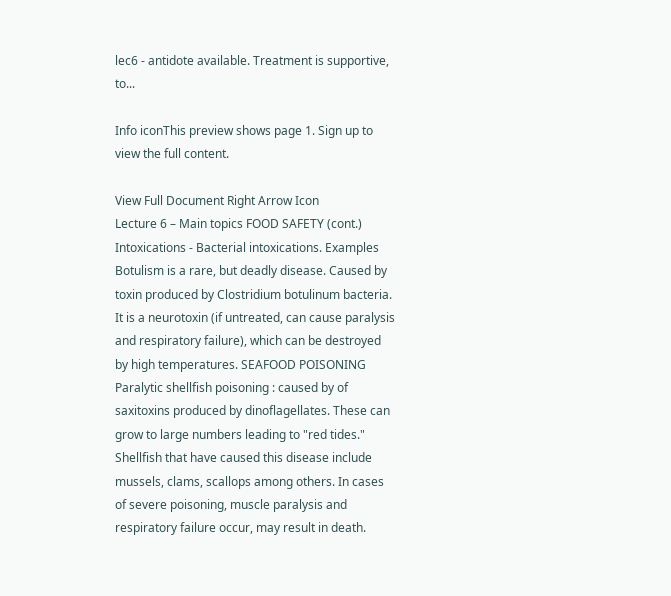lec6 - antidote available. Treatment is supportive, to...

Info iconThis preview shows page 1. Sign up to view the full content.

View Full Document Right Arrow Icon
Lecture 6 – Main topics FOOD SAFETY (cont.) Intoxications - Bacterial intoxications. Examples Botulism is a rare, but deadly disease. Caused by toxin produced by Clostridium botulinum bacteria. It is a neurotoxin (if untreated, can cause paralysis and respiratory failure), which can be destroyed by high temperatures. SEAFOOD POISONING Paralytic shellfish poisoning : caused by of saxitoxins produced by dinoflagellates. These can grow to large numbers leading to "red tides." Shellfish that have caused this disease include mussels, clams, scallops among others. In cases of severe poisoning, muscle paralysis and respiratory failure occur, may result in death.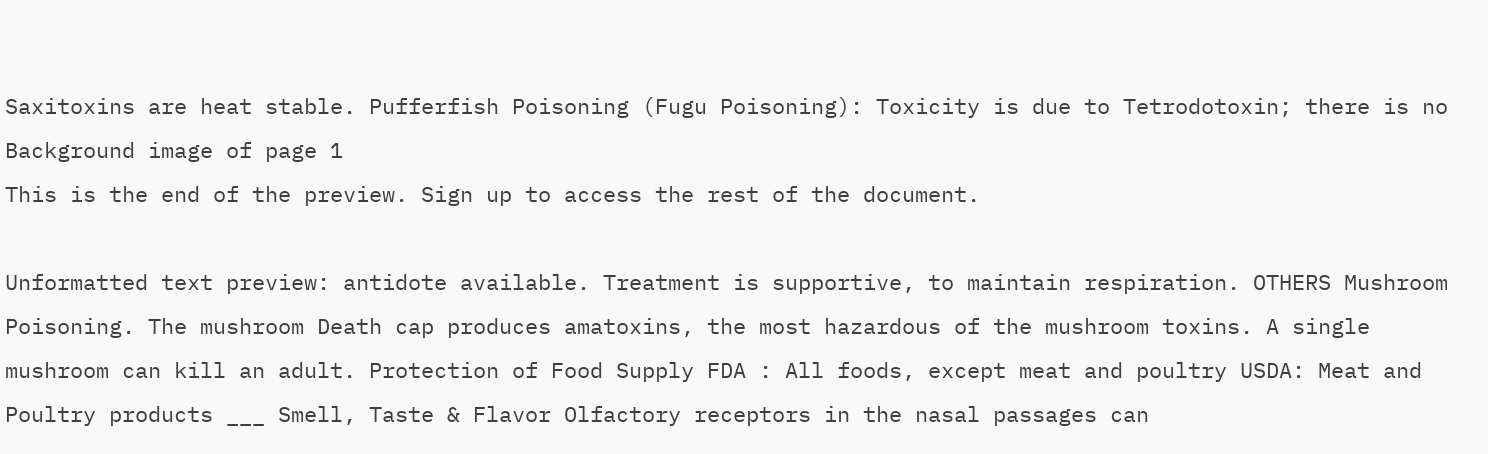Saxitoxins are heat stable. Pufferfish Poisoning (Fugu Poisoning): Toxicity is due to Tetrodotoxin; there is no
Background image of page 1
This is the end of the preview. Sign up to access the rest of the document.

Unformatted text preview: antidote available. Treatment is supportive, to maintain respiration. OTHERS Mushroom Poisoning. The mushroom Death cap produces amatoxins, the most hazardous of the mushroom toxins. A single mushroom can kill an adult. Protection of Food Supply FDA : All foods, except meat and poultry USDA: Meat and Poultry products ___ Smell, Taste & Flavor Olfactory receptors in the nasal passages can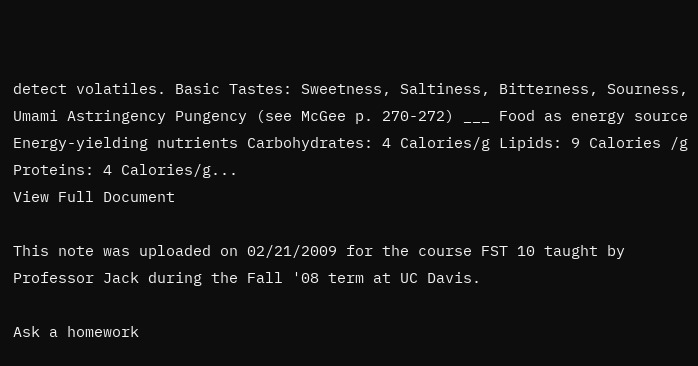detect volatiles. Basic Tastes: Sweetness, Saltiness, Bitterness, Sourness, Umami Astringency Pungency (see McGee p. 270-272) ___ Food as energy source Energy-yielding nutrients Carbohydrates: 4 Calories/g Lipids: 9 Calories /g Proteins: 4 Calories/g...
View Full Document

This note was uploaded on 02/21/2009 for the course FST 10 taught by Professor Jack during the Fall '08 term at UC Davis.

Ask a homework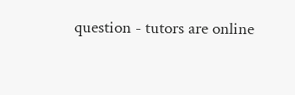question - tutors are online